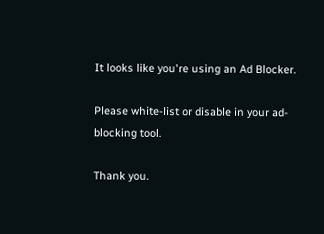It looks like you're using an Ad Blocker.

Please white-list or disable in your ad-blocking tool.

Thank you.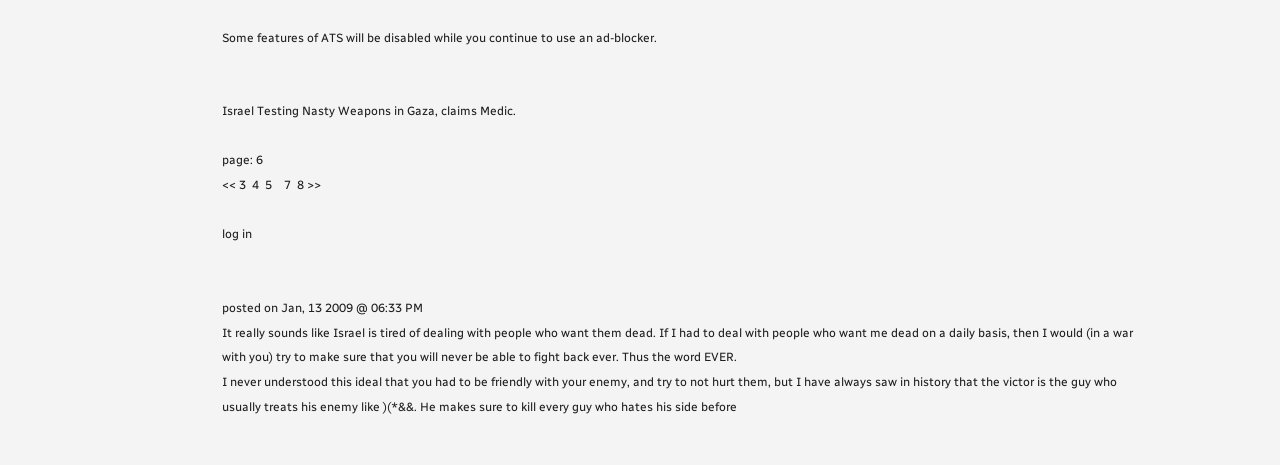Some features of ATS will be disabled while you continue to use an ad-blocker.


Israel Testing Nasty Weapons in Gaza, claims Medic.

page: 6
<< 3  4  5    7  8 >>

log in


posted on Jan, 13 2009 @ 06:33 PM
It really sounds like Israel is tired of dealing with people who want them dead. If I had to deal with people who want me dead on a daily basis, then I would (in a war with you) try to make sure that you will never be able to fight back ever. Thus the word EVER.
I never understood this ideal that you had to be friendly with your enemy, and try to not hurt them, but I have always saw in history that the victor is the guy who usually treats his enemy like )(*&&. He makes sure to kill every guy who hates his side before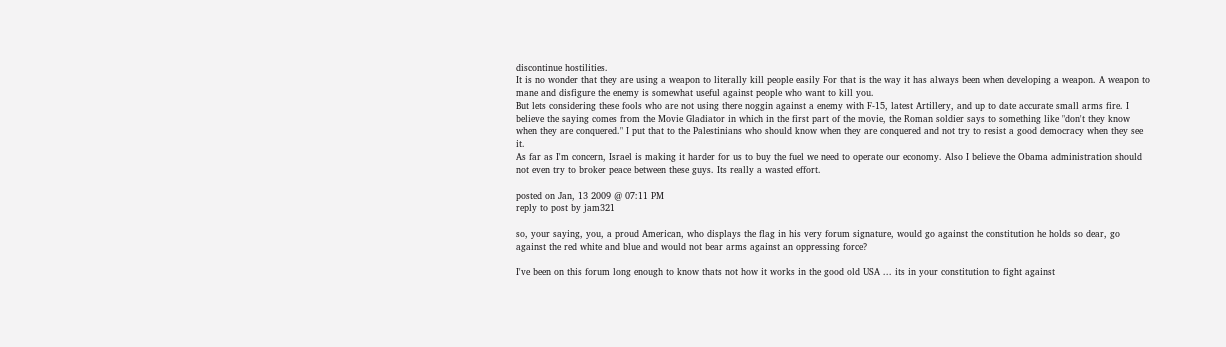discontinue hostilities.
It is no wonder that they are using a weapon to literally kill people easily For that is the way it has always been when developing a weapon. A weapon to mane and disfigure the enemy is somewhat useful against people who want to kill you.
But lets considering these fools who are not using there noggin against a enemy with F-15, latest Artillery, and up to date accurate small arms fire. I believe the saying comes from the Movie Gladiator in which in the first part of the movie, the Roman soldier says to something like "don't they know when they are conquered." I put that to the Palestinians who should know when they are conquered and not try to resist a good democracy when they see it.
As far as I'm concern, Israel is making it harder for us to buy the fuel we need to operate our economy. Also I believe the Obama administration should not even try to broker peace between these guys. Its really a wasted effort.

posted on Jan, 13 2009 @ 07:11 PM
reply to post by jam321

so, your saying, you, a proud American, who displays the flag in his very forum signature, would go against the constitution he holds so dear, go against the red white and blue and would not bear arms against an oppressing force?

I've been on this forum long enough to know thats not how it works in the good old USA ... its in your constitution to fight against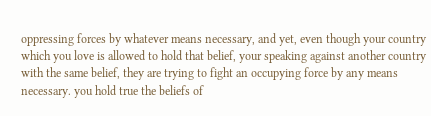oppressing forces by whatever means necessary, and yet, even though your country which you love is allowed to hold that belief, your speaking against another country with the same belief, they are trying to fight an occupying force by any means necessary. you hold true the beliefs of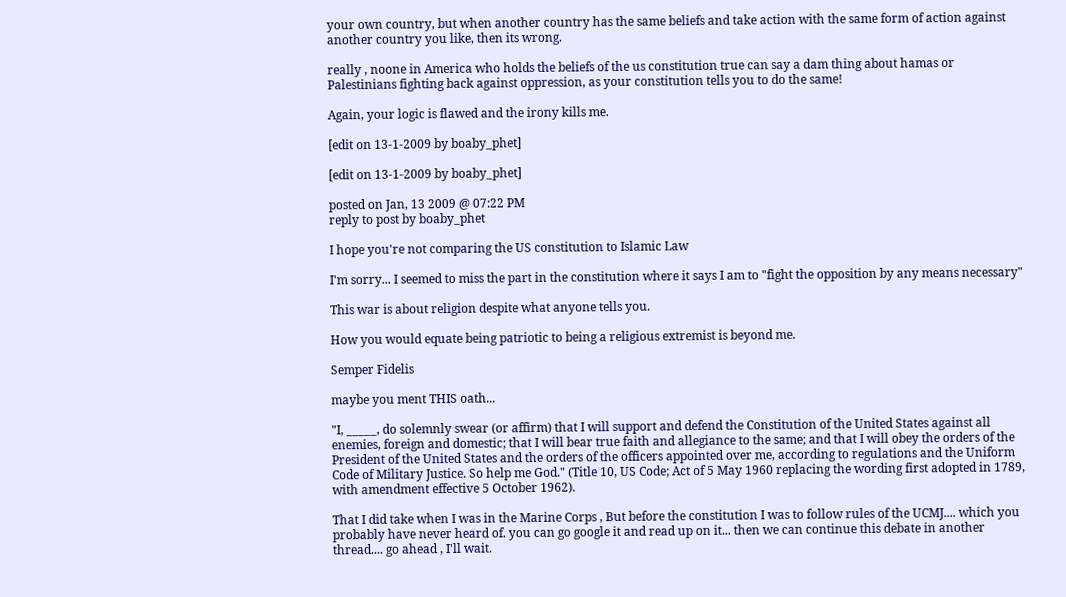your own country, but when another country has the same beliefs and take action with the same form of action against another country you like, then its wrong.

really , noone in America who holds the beliefs of the us constitution true can say a dam thing about hamas or Palestinians fighting back against oppression, as your constitution tells you to do the same!

Again, your logic is flawed and the irony kills me.

[edit on 13-1-2009 by boaby_phet]

[edit on 13-1-2009 by boaby_phet]

posted on Jan, 13 2009 @ 07:22 PM
reply to post by boaby_phet

I hope you're not comparing the US constitution to Islamic Law

I'm sorry... I seemed to miss the part in the constitution where it says I am to "fight the opposition by any means necessary"

This war is about religion despite what anyone tells you.

How you would equate being patriotic to being a religious extremist is beyond me.

Semper Fidelis

maybe you ment THIS oath...

"I, _____, do solemnly swear (or affirm) that I will support and defend the Constitution of the United States against all enemies, foreign and domestic; that I will bear true faith and allegiance to the same; and that I will obey the orders of the President of the United States and the orders of the officers appointed over me, according to regulations and the Uniform Code of Military Justice. So help me God." (Title 10, US Code; Act of 5 May 1960 replacing the wording first adopted in 1789, with amendment effective 5 October 1962).

That I did take when I was in the Marine Corps , But before the constitution I was to follow rules of the UCMJ.... which you probably have never heard of. you can go google it and read up on it... then we can continue this debate in another thread.... go ahead , I'll wait.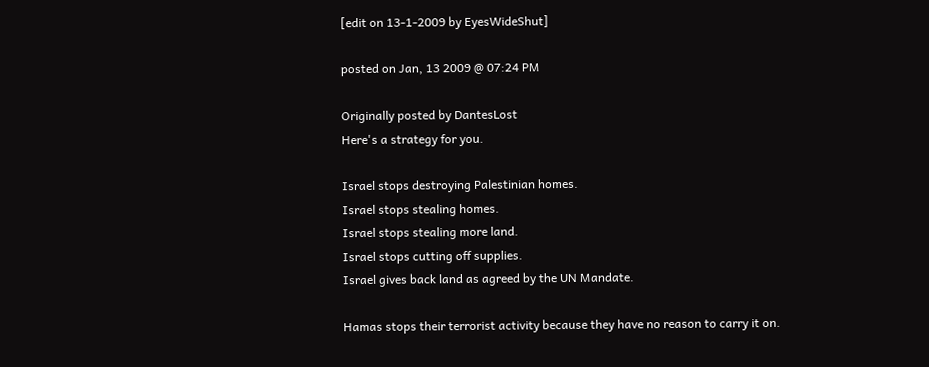[edit on 13-1-2009 by EyesWideShut]

posted on Jan, 13 2009 @ 07:24 PM

Originally posted by DantesLost
Here's a strategy for you.

Israel stops destroying Palestinian homes.
Israel stops stealing homes.
Israel stops stealing more land.
Israel stops cutting off supplies.
Israel gives back land as agreed by the UN Mandate.

Hamas stops their terrorist activity because they have no reason to carry it on.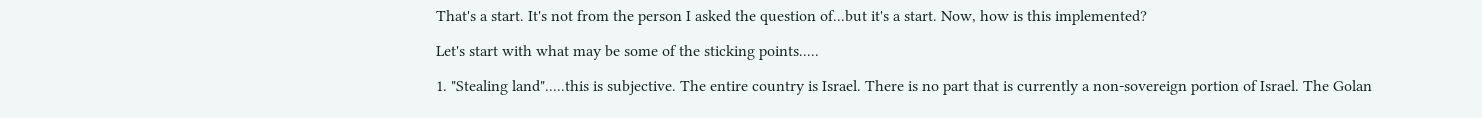That's a start. It's not from the person I asked the question of...but it's a start. Now, how is this implemented?

Let's start with what may be some of the sticking points.....

1. "Stealing land".....this is subjective. The entire country is Israel. There is no part that is currently a non-sovereign portion of Israel. The Golan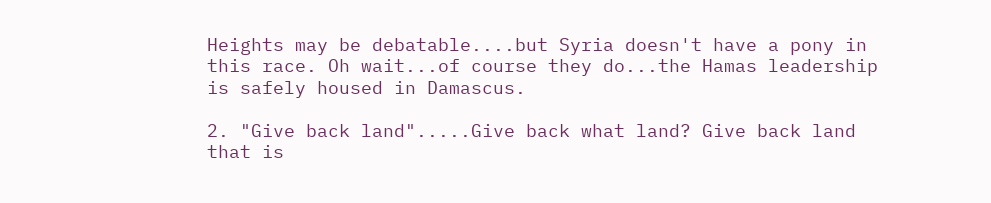Heights may be debatable....but Syria doesn't have a pony in this race. Oh wait...of course they do...the Hamas leadership is safely housed in Damascus.

2. "Give back land".....Give back what land? Give back land that is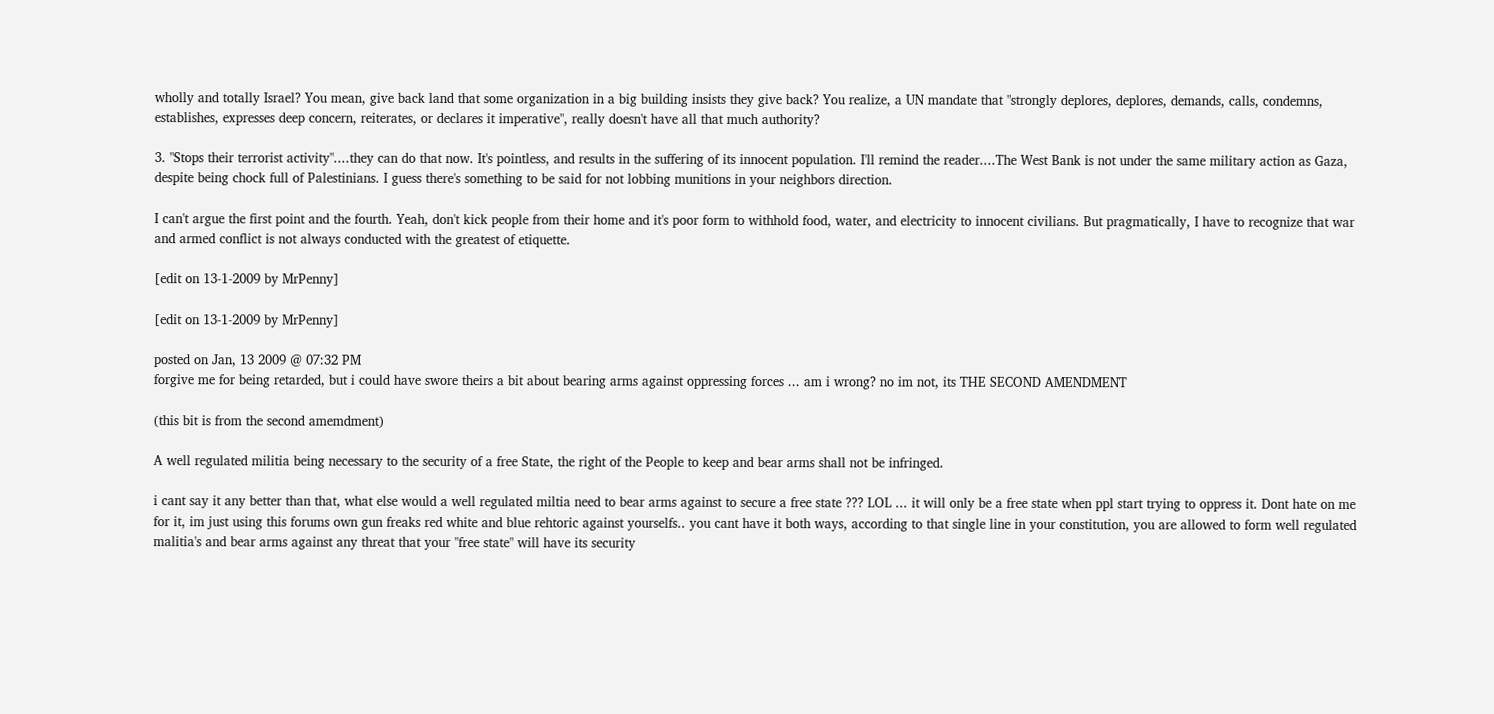wholly and totally Israel? You mean, give back land that some organization in a big building insists they give back? You realize, a UN mandate that "strongly deplores, deplores, demands, calls, condemns, establishes, expresses deep concern, reiterates, or declares it imperative", really doesn't have all that much authority?

3. "Stops their terrorist activity"....they can do that now. It's pointless, and results in the suffering of its innocent population. I'll remind the reader....The West Bank is not under the same military action as Gaza, despite being chock full of Palestinians. I guess there's something to be said for not lobbing munitions in your neighbors direction.

I can't argue the first point and the fourth. Yeah, don't kick people from their home and it's poor form to withhold food, water, and electricity to innocent civilians. But pragmatically, I have to recognize that war and armed conflict is not always conducted with the greatest of etiquette.

[edit on 13-1-2009 by MrPenny]

[edit on 13-1-2009 by MrPenny]

posted on Jan, 13 2009 @ 07:32 PM
forgive me for being retarded, but i could have swore theirs a bit about bearing arms against oppressing forces ... am i wrong? no im not, its THE SECOND AMENDMENT

(this bit is from the second amemdment)

A well regulated militia being necessary to the security of a free State, the right of the People to keep and bear arms shall not be infringed.

i cant say it any better than that, what else would a well regulated miltia need to bear arms against to secure a free state ??? LOL ... it will only be a free state when ppl start trying to oppress it. Dont hate on me for it, im just using this forums own gun freaks red white and blue rehtoric against yourselfs.. you cant have it both ways, according to that single line in your constitution, you are allowed to form well regulated malitia's and bear arms against any threat that your "free state" will have its security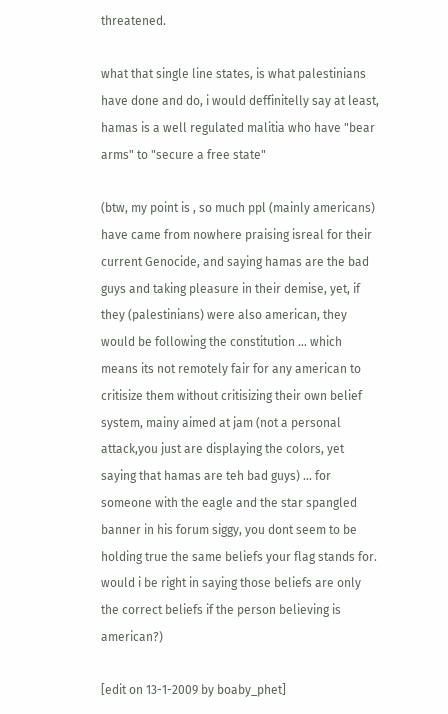threatened.

what that single line states, is what palestinians have done and do, i would deffinitelly say at least, hamas is a well regulated malitia who have "bear arms" to "secure a free state"

(btw, my point is , so much ppl (mainly americans) have came from nowhere praising isreal for their current Genocide, and saying hamas are the bad guys and taking pleasure in their demise, yet, if they (palestinians) were also american, they would be following the constitution ... which means its not remotely fair for any american to critisize them without critisizing their own belief system, mainy aimed at jam (not a personal attack,you just are displaying the colors, yet saying that hamas are teh bad guys) ... for someone with the eagle and the star spangled banner in his forum siggy, you dont seem to be holding true the same beliefs your flag stands for. would i be right in saying those beliefs are only the correct beliefs if the person believing is american?)

[edit on 13-1-2009 by boaby_phet]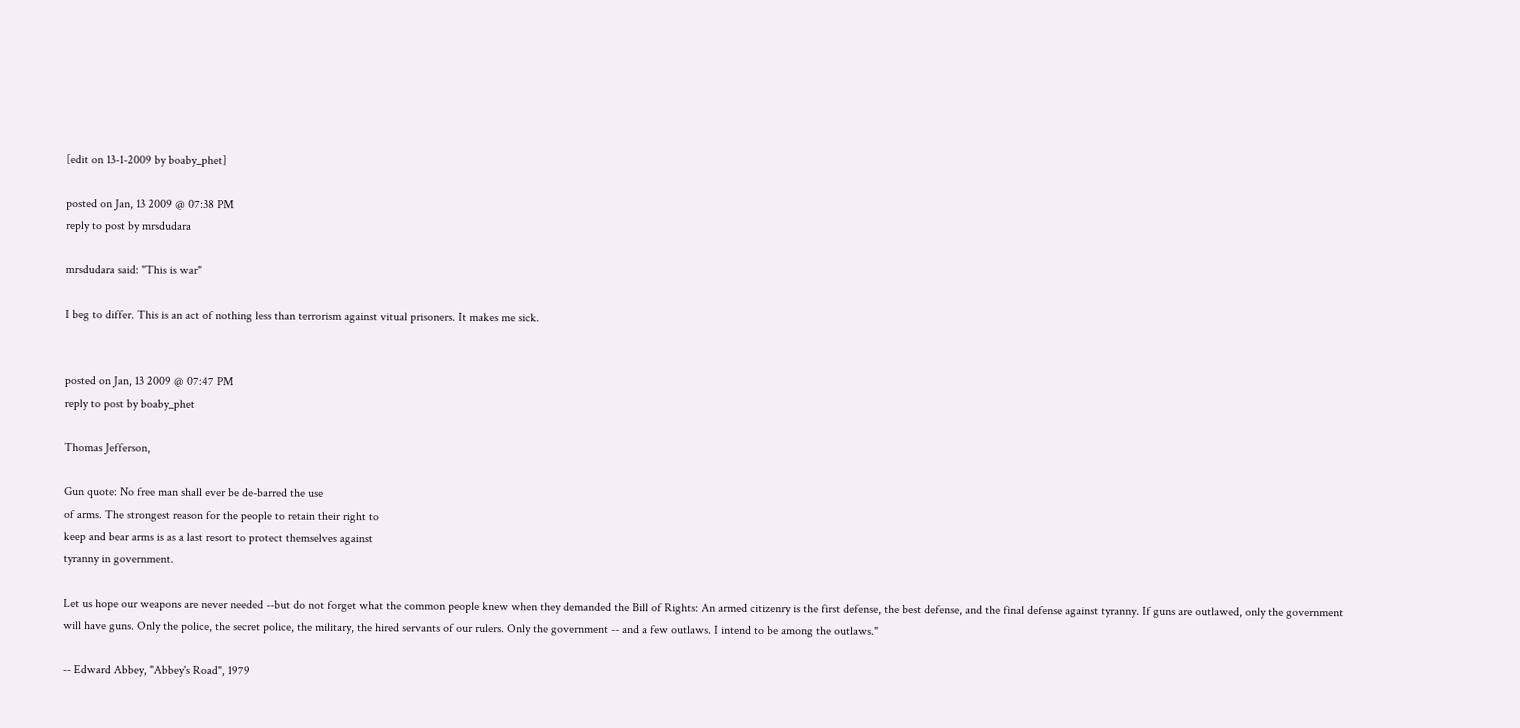[edit on 13-1-2009 by boaby_phet]

posted on Jan, 13 2009 @ 07:38 PM
reply to post by mrsdudara

mrsdudara said: "This is war"

I beg to differ. This is an act of nothing less than terrorism against vitual prisoners. It makes me sick.


posted on Jan, 13 2009 @ 07:47 PM
reply to post by boaby_phet

Thomas Jefferson,

Gun quote: No free man shall ever be de-barred the use
of arms. The strongest reason for the people to retain their right to
keep and bear arms is as a last resort to protect themselves against
tyranny in government.

Let us hope our weapons are never needed --but do not forget what the common people knew when they demanded the Bill of Rights: An armed citizenry is the first defense, the best defense, and the final defense against tyranny. If guns are outlawed, only the government will have guns. Only the police, the secret police, the military, the hired servants of our rulers. Only the government -- and a few outlaws. I intend to be among the outlaws."

-- Edward Abbey, "Abbey's Road", 1979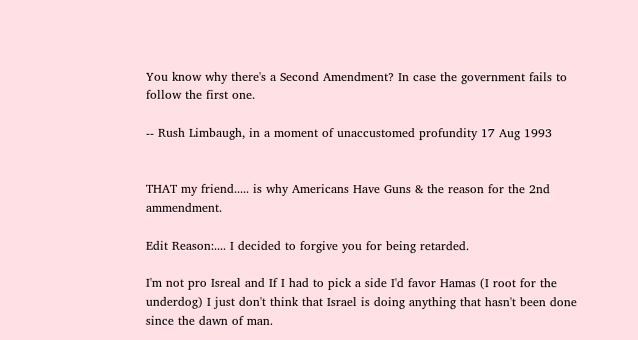You know why there's a Second Amendment? In case the government fails to follow the first one.

-- Rush Limbaugh, in a moment of unaccustomed profundity 17 Aug 1993


THAT my friend..... is why Americans Have Guns & the reason for the 2nd ammendment.

Edit Reason:.... I decided to forgive you for being retarded.

I'm not pro Isreal and If I had to pick a side I'd favor Hamas (I root for the underdog) I just don't think that Israel is doing anything that hasn't been done since the dawn of man.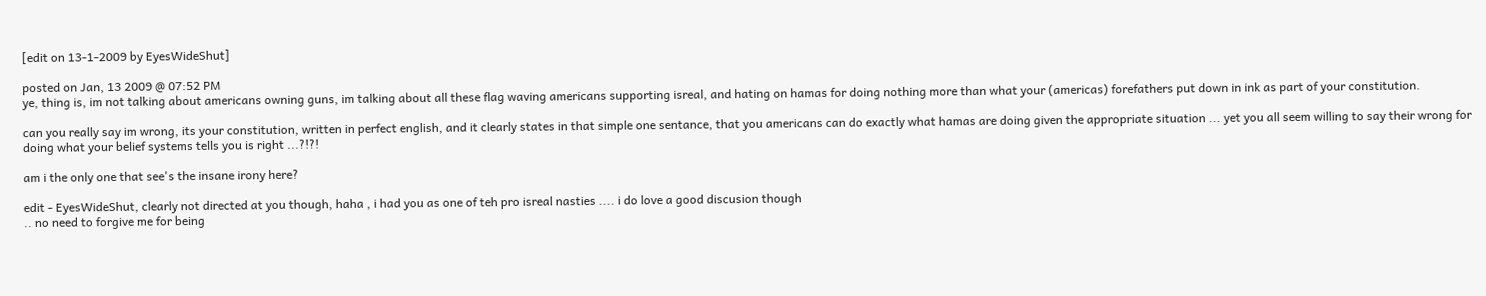[edit on 13-1-2009 by EyesWideShut]

posted on Jan, 13 2009 @ 07:52 PM
ye, thing is, im not talking about americans owning guns, im talking about all these flag waving americans supporting isreal, and hating on hamas for doing nothing more than what your (americas) forefathers put down in ink as part of your constitution.

can you really say im wrong, its your constitution, written in perfect english, and it clearly states in that simple one sentance, that you americans can do exactly what hamas are doing given the appropriate situation ... yet you all seem willing to say their wrong for doing what your belief systems tells you is right ...?!?!

am i the only one that see's the insane irony here?

edit - EyesWideShut, clearly not directed at you though, haha , i had you as one of teh pro isreal nasties .... i do love a good discusion though
.. no need to forgive me for being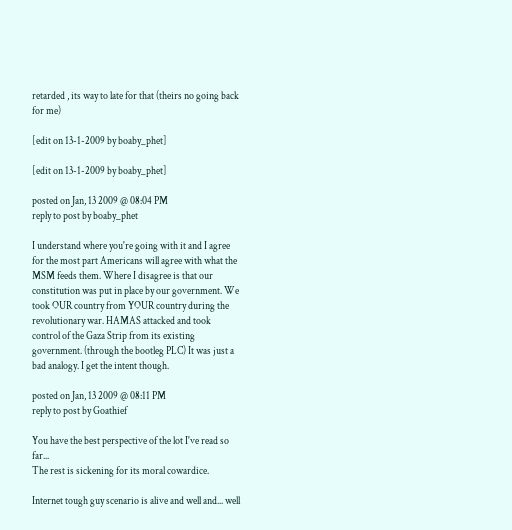retarded , its way to late for that (theirs no going back for me)

[edit on 13-1-2009 by boaby_phet]

[edit on 13-1-2009 by boaby_phet]

posted on Jan, 13 2009 @ 08:04 PM
reply to post by boaby_phet

I understand where you're going with it and I agree for the most part Americans will agree with what the MSM feeds them. Where I disagree is that our constitution was put in place by our government. We took OUR country from YOUR country during the revolutionary war. HAMAS attacked and took control of the Gaza Strip from its existing government. (through the bootleg PLC) It was just a bad analogy. I get the intent though.

posted on Jan, 13 2009 @ 08:11 PM
reply to post by Goathief

You have the best perspective of the lot I've read so far...
The rest is sickening for its moral cowardice.

Internet tough guy scenario is alive and well and... well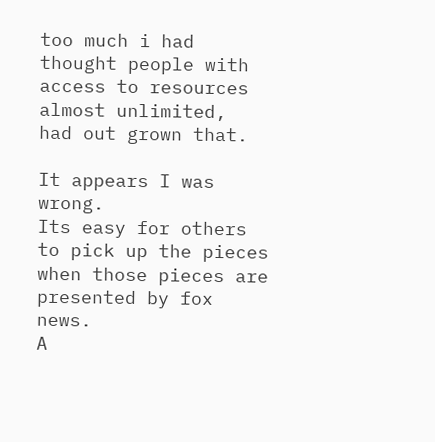too much i had thought people with access to resources almost unlimited,
had out grown that.

It appears I was wrong.
Its easy for others to pick up the pieces when those pieces are presented by fox news.
A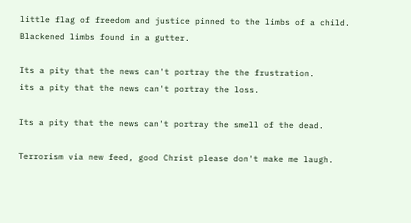little flag of freedom and justice pinned to the limbs of a child.
Blackened limbs found in a gutter.

Its a pity that the news can't portray the the frustration.
its a pity that the news can't portray the loss.

Its a pity that the news can't portray the smell of the dead.

Terrorism via new feed, good Christ please don't make me laugh.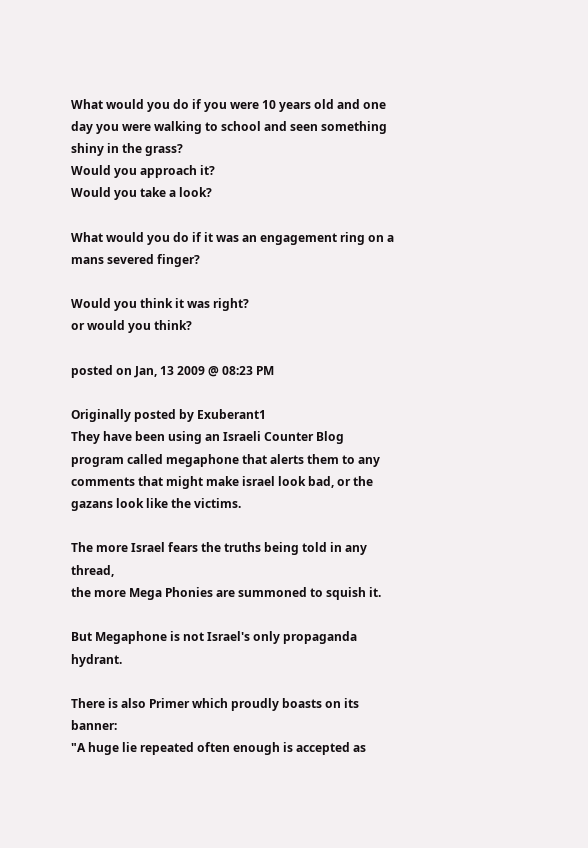What would you do if you were 10 years old and one day you were walking to school and seen something shiny in the grass?
Would you approach it?
Would you take a look?

What would you do if it was an engagement ring on a mans severed finger?

Would you think it was right?
or would you think?

posted on Jan, 13 2009 @ 08:23 PM

Originally posted by Exuberant1
They have been using an Israeli Counter Blog program called megaphone that alerts them to any comments that might make israel look bad, or the gazans look like the victims.

The more Israel fears the truths being told in any thread,
the more Mega Phonies are summoned to squish it.

But Megaphone is not Israel's only propaganda hydrant.

There is also Primer which proudly boasts on its banner:
"A huge lie repeated often enough is accepted as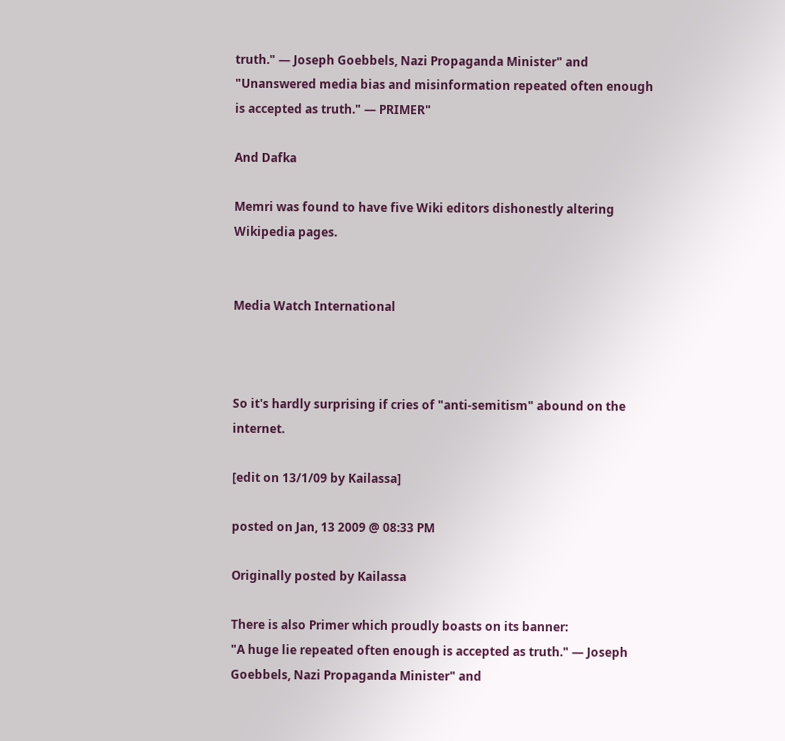truth." — Joseph Goebbels, Nazi Propaganda Minister" and
"Unanswered media bias and misinformation repeated often enough is accepted as truth." — PRIMER"

And Dafka

Memri was found to have five Wiki editors dishonestly altering Wikipedia pages.


Media Watch International



So it's hardly surprising if cries of "anti-semitism" abound on the internet.

[edit on 13/1/09 by Kailassa]

posted on Jan, 13 2009 @ 08:33 PM

Originally posted by Kailassa

There is also Primer which proudly boasts on its banner:
"A huge lie repeated often enough is accepted as truth." — Joseph Goebbels, Nazi Propaganda Minister" and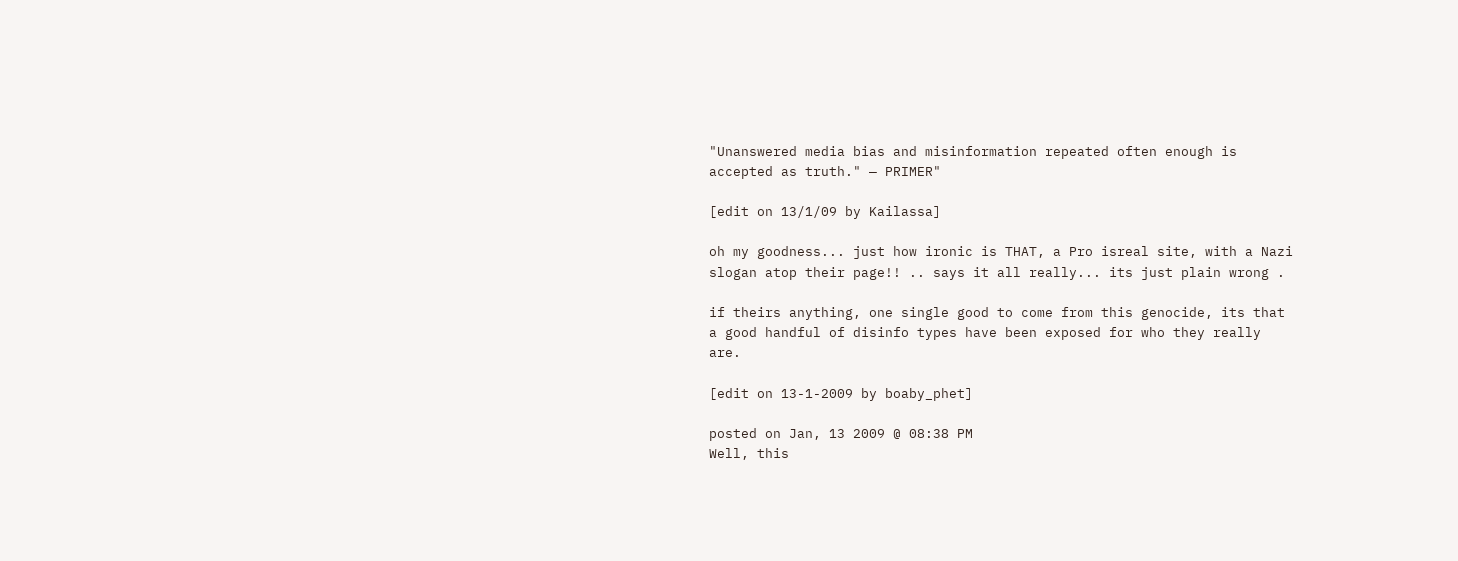"Unanswered media bias and misinformation repeated often enough is accepted as truth." — PRIMER"

[edit on 13/1/09 by Kailassa]

oh my goodness... just how ironic is THAT, a Pro isreal site, with a Nazi slogan atop their page!! .. says it all really... its just plain wrong .

if theirs anything, one single good to come from this genocide, its that a good handful of disinfo types have been exposed for who they really are.

[edit on 13-1-2009 by boaby_phet]

posted on Jan, 13 2009 @ 08:38 PM
Well, this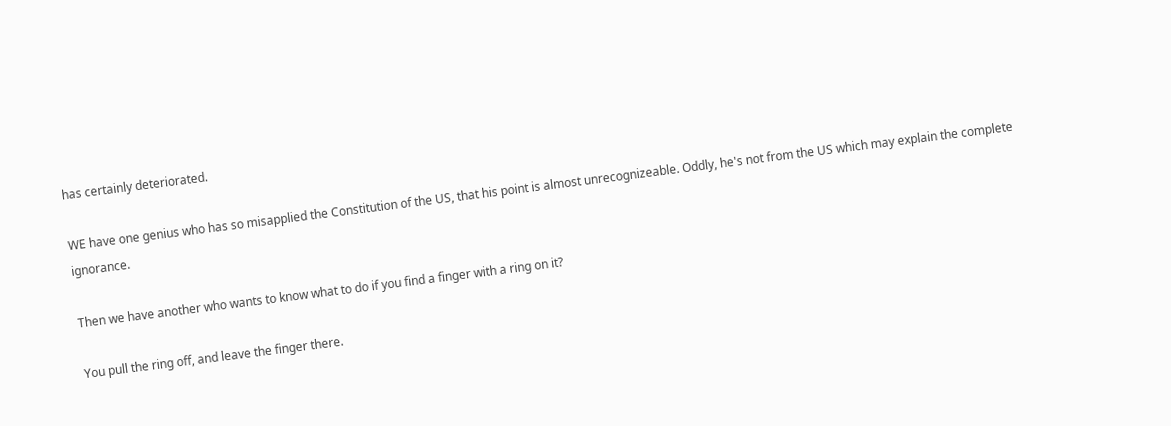has certainly deteriorated.

WE have one genius who has so misapplied the Constitution of the US, that his point is almost unrecognizeable. Oddly, he's not from the US which may explain the complete ignorance.

Then we have another who wants to know what to do if you find a finger with a ring on it?

You pull the ring off, and leave the finger there.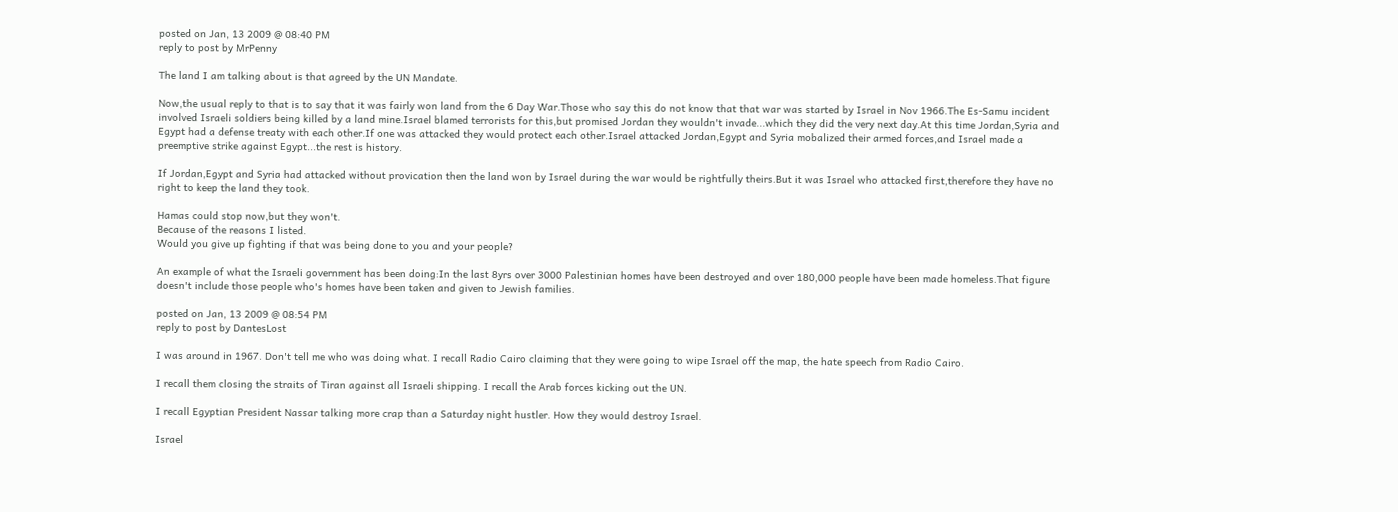posted on Jan, 13 2009 @ 08:40 PM
reply to post by MrPenny

The land I am talking about is that agreed by the UN Mandate.

Now,the usual reply to that is to say that it was fairly won land from the 6 Day War.Those who say this do not know that that war was started by Israel in Nov 1966.The Es-Samu incident involved Israeli soldiers being killed by a land mine.Israel blamed terrorists for this,but promised Jordan they wouldn't invade...which they did the very next day.At this time Jordan,Syria and Egypt had a defense treaty with each other.If one was attacked they would protect each other.Israel attacked Jordan,Egypt and Syria mobalized their armed forces,and Israel made a preemptive strike against Egypt...the rest is history.

If Jordan,Egypt and Syria had attacked without provication then the land won by Israel during the war would be rightfully theirs.But it was Israel who attacked first,therefore they have no right to keep the land they took.

Hamas could stop now,but they won't.
Because of the reasons I listed.
Would you give up fighting if that was being done to you and your people?

An example of what the Israeli government has been doing:In the last 8yrs over 3000 Palestinian homes have been destroyed and over 180,000 people have been made homeless.That figure doesn't include those people who's homes have been taken and given to Jewish families.

posted on Jan, 13 2009 @ 08:54 PM
reply to post by DantesLost

I was around in 1967. Don't tell me who was doing what. I recall Radio Cairo claiming that they were going to wipe Israel off the map, the hate speech from Radio Cairo.

I recall them closing the straits of Tiran against all Israeli shipping. I recall the Arab forces kicking out the UN.

I recall Egyptian President Nassar talking more crap than a Saturday night hustler. How they would destroy Israel.

Israel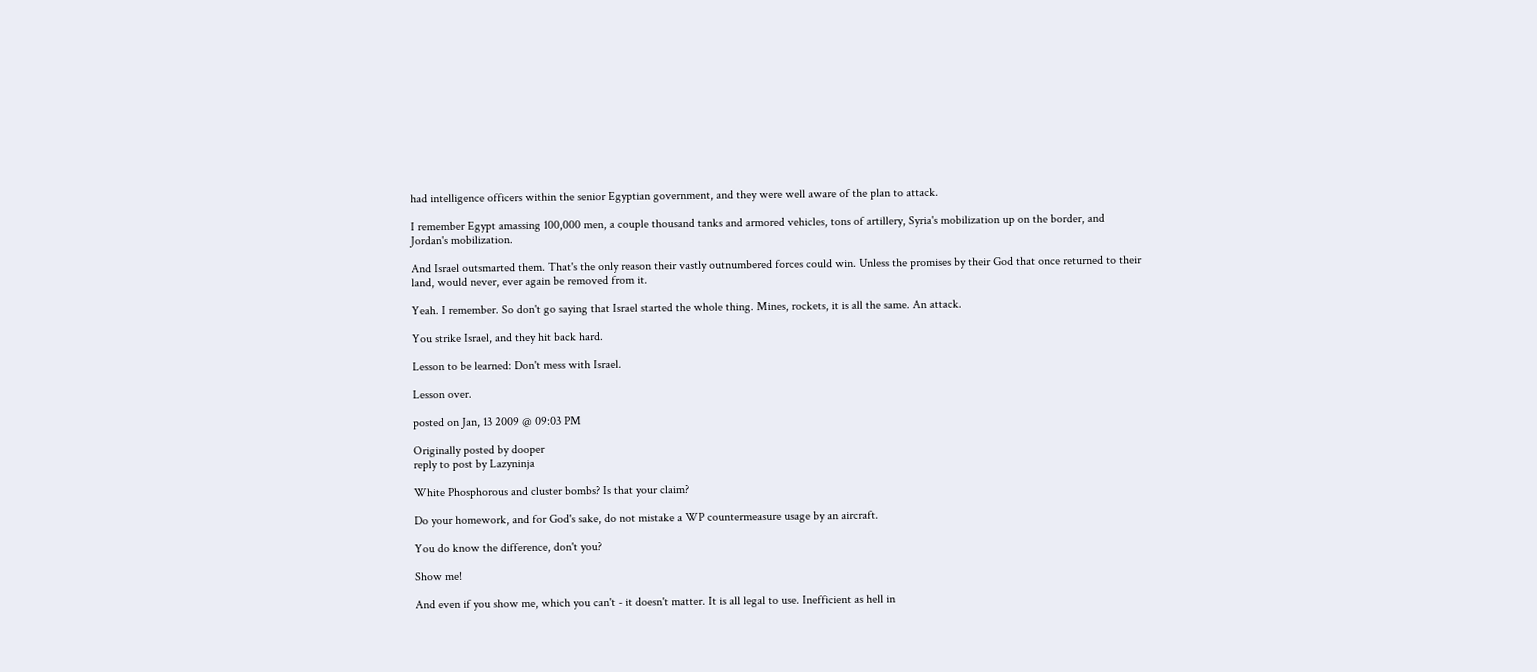had intelligence officers within the senior Egyptian government, and they were well aware of the plan to attack.

I remember Egypt amassing 100,000 men, a couple thousand tanks and armored vehicles, tons of artillery, Syria's mobilization up on the border, and Jordan's mobilization.

And Israel outsmarted them. That's the only reason their vastly outnumbered forces could win. Unless the promises by their God that once returned to their land, would never, ever again be removed from it.

Yeah. I remember. So don't go saying that Israel started the whole thing. Mines, rockets, it is all the same. An attack.

You strike Israel, and they hit back hard.

Lesson to be learned: Don't mess with Israel.

Lesson over.

posted on Jan, 13 2009 @ 09:03 PM

Originally posted by dooper
reply to post by Lazyninja

White Phosphorous and cluster bombs? Is that your claim?

Do your homework, and for God's sake, do not mistake a WP countermeasure usage by an aircraft.

You do know the difference, don't you?

Show me!

And even if you show me, which you can't - it doesn't matter. It is all legal to use. Inefficient as hell in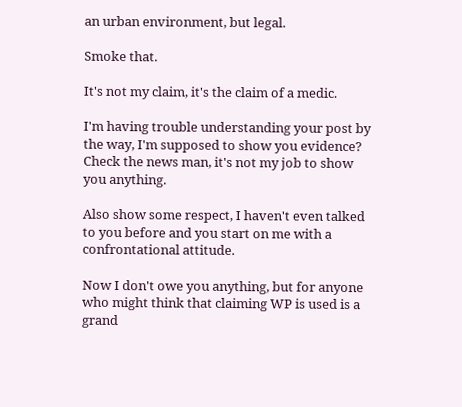an urban environment, but legal.

Smoke that.

It's not my claim, it's the claim of a medic.

I'm having trouble understanding your post by the way, I'm supposed to show you evidence? Check the news man, it's not my job to show you anything.

Also show some respect, I haven't even talked to you before and you start on me with a confrontational attitude.

Now I don't owe you anything, but for anyone who might think that claiming WP is used is a grand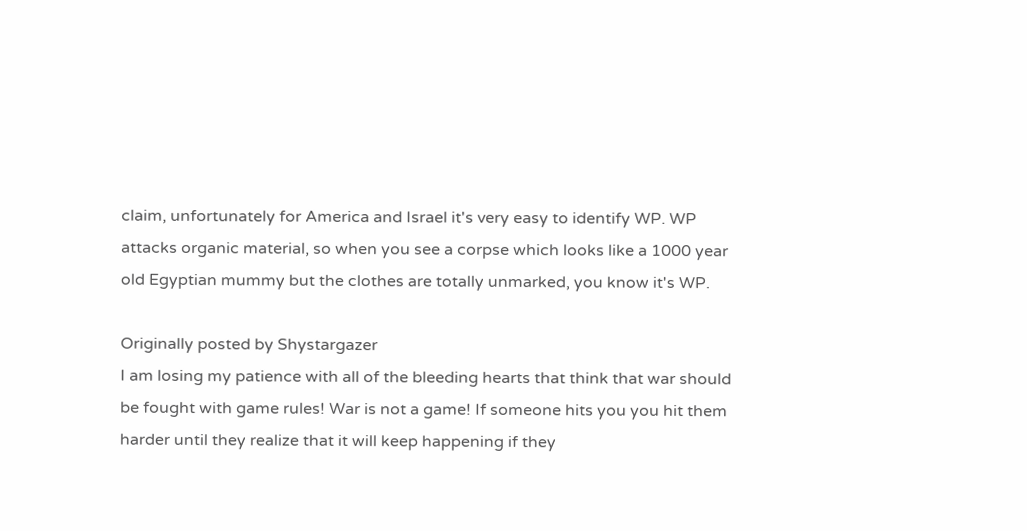claim, unfortunately for America and Israel it's very easy to identify WP. WP attacks organic material, so when you see a corpse which looks like a 1000 year old Egyptian mummy but the clothes are totally unmarked, you know it's WP.

Originally posted by Shystargazer
I am losing my patience with all of the bleeding hearts that think that war should be fought with game rules! War is not a game! If someone hits you you hit them harder until they realize that it will keep happening if they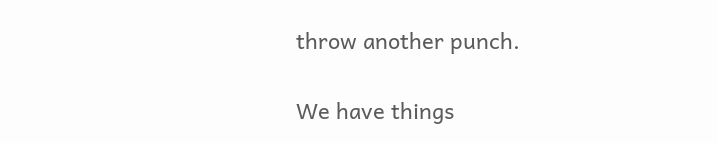throw another punch.

We have things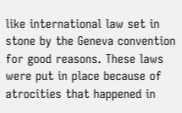like international law set in stone by the Geneva convention for good reasons. These laws were put in place because of atrocities that happened in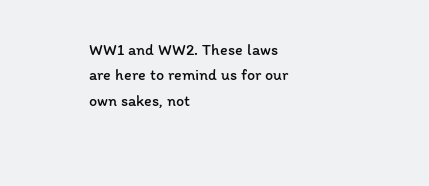WW1 and WW2. These laws are here to remind us for our own sakes, not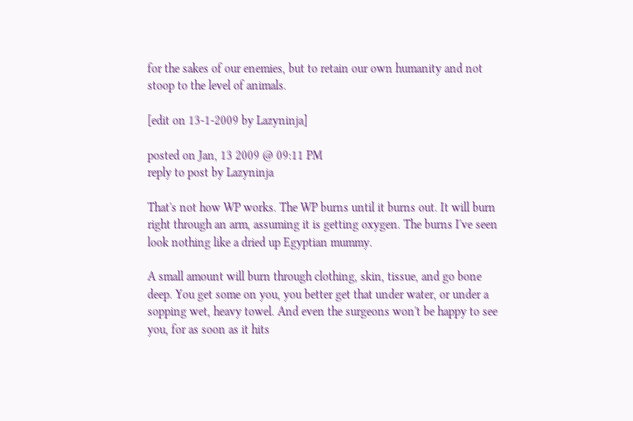for the sakes of our enemies, but to retain our own humanity and not stoop to the level of animals.

[edit on 13-1-2009 by Lazyninja]

posted on Jan, 13 2009 @ 09:11 PM
reply to post by Lazyninja

That's not how WP works. The WP burns until it burns out. It will burn right through an arm, assuming it is getting oxygen. The burns I've seen look nothing like a dried up Egyptian mummy.

A small amount will burn through clothing, skin, tissue, and go bone deep. You get some on you, you better get that under water, or under a sopping wet, heavy towel. And even the surgeons won't be happy to see you, for as soon as it hits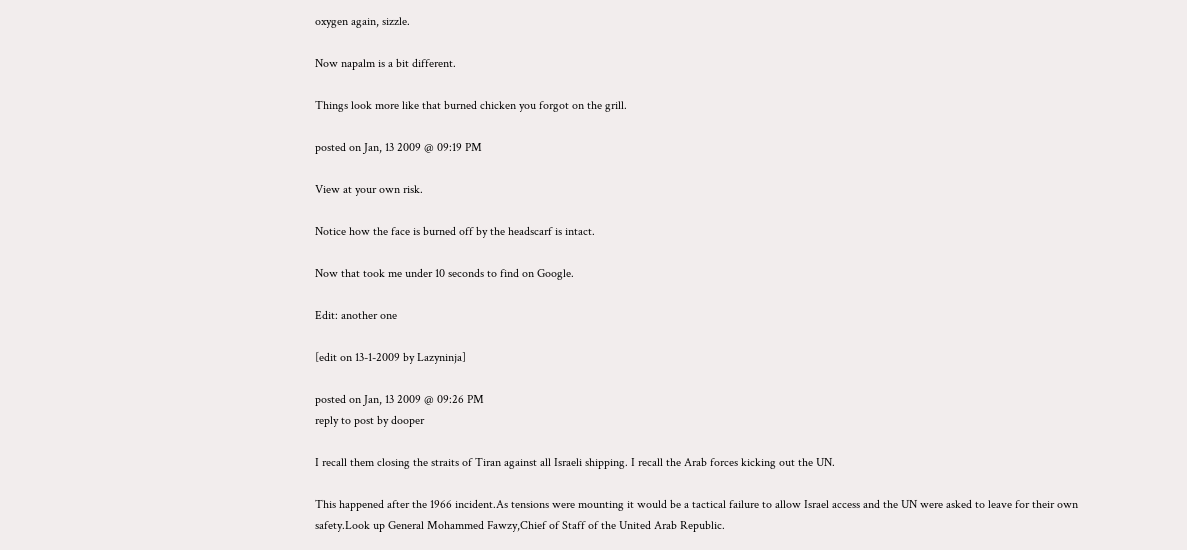oxygen again, sizzle.

Now napalm is a bit different.

Things look more like that burned chicken you forgot on the grill.

posted on Jan, 13 2009 @ 09:19 PM

View at your own risk.

Notice how the face is burned off by the headscarf is intact.

Now that took me under 10 seconds to find on Google.

Edit: another one

[edit on 13-1-2009 by Lazyninja]

posted on Jan, 13 2009 @ 09:26 PM
reply to post by dooper

I recall them closing the straits of Tiran against all Israeli shipping. I recall the Arab forces kicking out the UN.

This happened after the 1966 incident.As tensions were mounting it would be a tactical failure to allow Israel access and the UN were asked to leave for their own safety.Look up General Mohammed Fawzy,Chief of Staff of the United Arab Republic.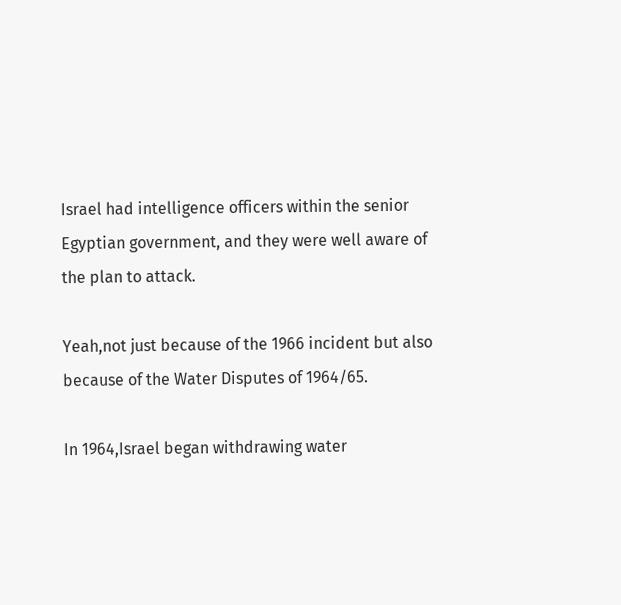Israel had intelligence officers within the senior Egyptian government, and they were well aware of the plan to attack.

Yeah,not just because of the 1966 incident but also because of the Water Disputes of 1964/65.

In 1964,Israel began withdrawing water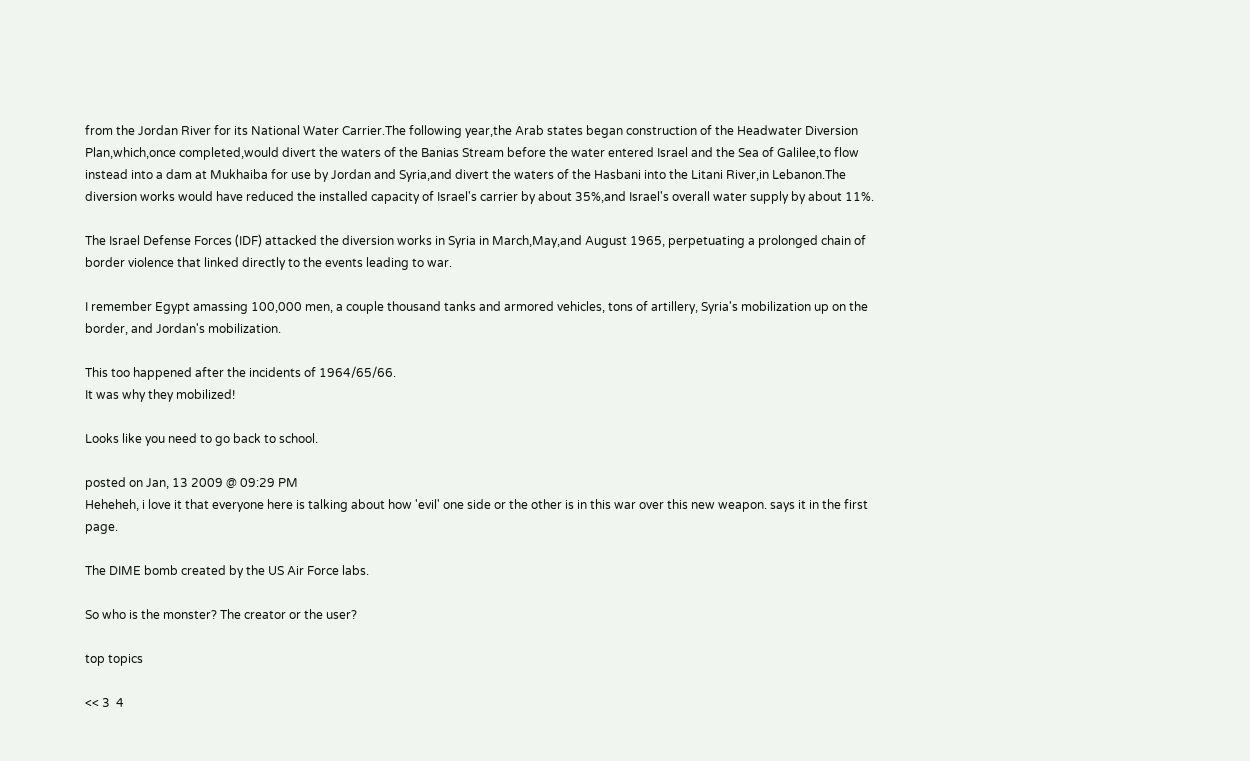from the Jordan River for its National Water Carrier.The following year,the Arab states began construction of the Headwater Diversion Plan,which,once completed,would divert the waters of the Banias Stream before the water entered Israel and the Sea of Galilee,to flow instead into a dam at Mukhaiba for use by Jordan and Syria,and divert the waters of the Hasbani into the Litani River,in Lebanon.The diversion works would have reduced the installed capacity of Israel's carrier by about 35%,and Israel's overall water supply by about 11%.

The Israel Defense Forces (IDF) attacked the diversion works in Syria in March,May,and August 1965, perpetuating a prolonged chain of border violence that linked directly to the events leading to war.

I remember Egypt amassing 100,000 men, a couple thousand tanks and armored vehicles, tons of artillery, Syria's mobilization up on the border, and Jordan's mobilization.

This too happened after the incidents of 1964/65/66.
It was why they mobilized!

Looks like you need to go back to school.

posted on Jan, 13 2009 @ 09:29 PM
Heheheh, i love it that everyone here is talking about how 'evil' one side or the other is in this war over this new weapon. says it in the first page.

The DIME bomb created by the US Air Force labs.

So who is the monster? The creator or the user?

top topics

<< 3  4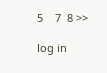5    7  8 >>

log in